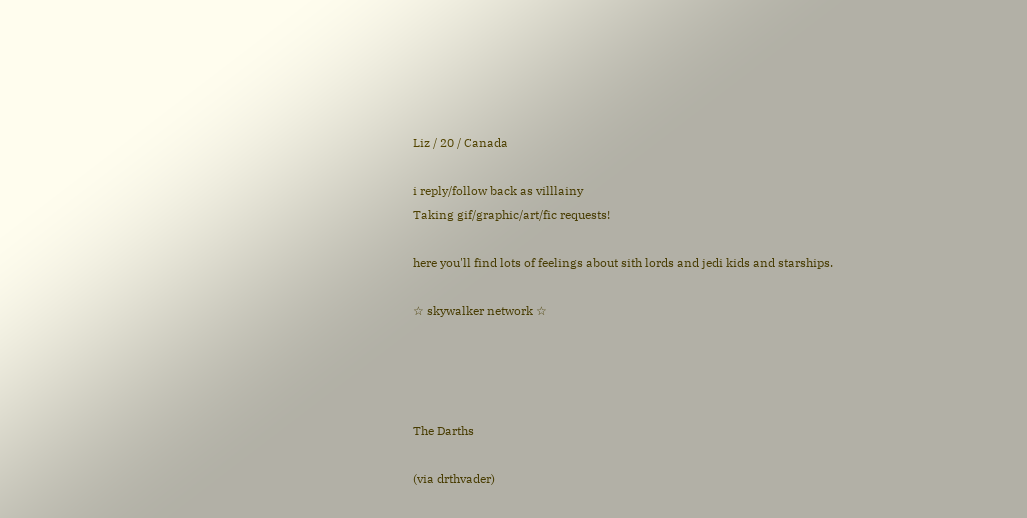Liz / 20 / Canada

i reply/follow back as villlainy
Taking gif/graphic/art/fic requests!

here you'll find lots of feelings about sith lords and jedi kids and starships.

☆ skywalker network ☆




The Darths

(via drthvader)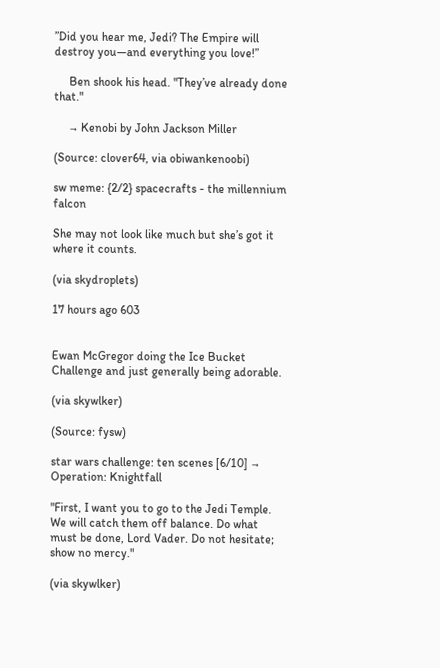”Did you hear me, Jedi? The Empire will destroy you—and everything you love!”

     Ben shook his head. "They’ve already done that."

     → Kenobi by John Jackson Miller

(Source: clover64, via obiwankenoobi)

sw meme: {2/2} spacecrafts - the millennium falcon

She may not look like much but she’s got it where it counts.

(via skydroplets)

17 hours ago 603


Ewan McGregor doing the Ice Bucket Challenge and just generally being adorable.

(via skywlker)

(Source: fysw)

star wars challenge: ten scenes [6/10] → Operation: Knightfall

"First, I want you to go to the Jedi Temple. We will catch them off balance. Do what must be done, Lord Vader. Do not hesitate; show no mercy."

(via skywlker)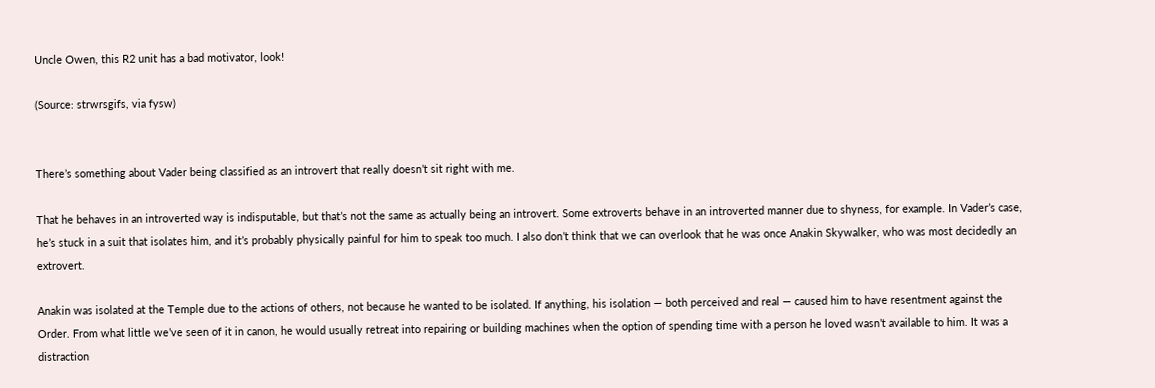Uncle Owen, this R2 unit has a bad motivator, look!

(Source: strwrsgifs, via fysw)


There’s something about Vader being classified as an introvert that really doesn’t sit right with me.

That he behaves in an introverted way is indisputable, but that’s not the same as actually being an introvert. Some extroverts behave in an introverted manner due to shyness, for example. In Vader’s case, he’s stuck in a suit that isolates him, and it’s probably physically painful for him to speak too much. I also don’t think that we can overlook that he was once Anakin Skywalker, who was most decidedly an extrovert.

Anakin was isolated at the Temple due to the actions of others, not because he wanted to be isolated. If anything, his isolation — both perceived and real — caused him to have resentment against the Order. From what little we’ve seen of it in canon, he would usually retreat into repairing or building machines when the option of spending time with a person he loved wasn’t available to him. It was a distraction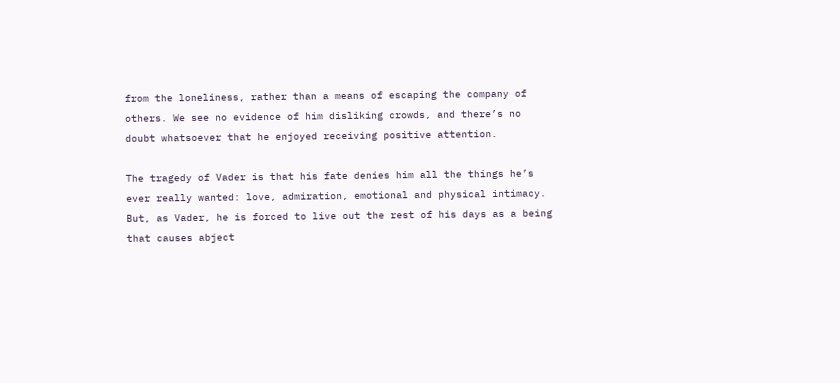from the loneliness, rather than a means of escaping the company of others. We see no evidence of him disliking crowds, and there’s no doubt whatsoever that he enjoyed receiving positive attention.

The tragedy of Vader is that his fate denies him all the things he’s ever really wanted: love, admiration, emotional and physical intimacy. But, as Vader, he is forced to live out the rest of his days as a being that causes abject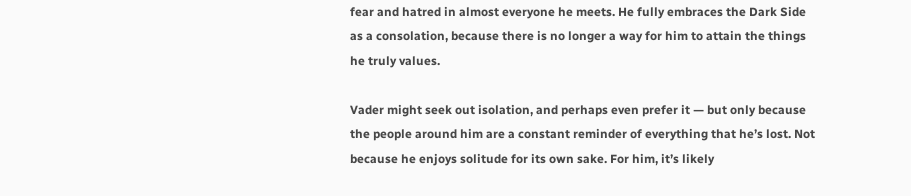fear and hatred in almost everyone he meets. He fully embraces the Dark Side as a consolation, because there is no longer a way for him to attain the things he truly values.

Vader might seek out isolation, and perhaps even prefer it — but only because the people around him are a constant reminder of everything that he’s lost. Not because he enjoys solitude for its own sake. For him, it’s likely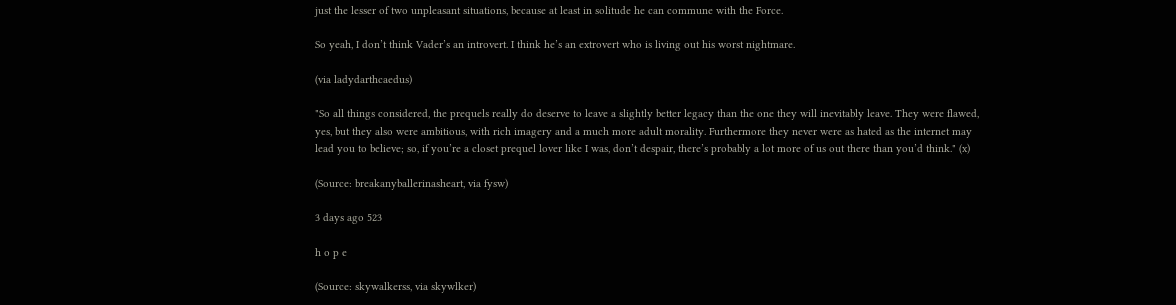just the lesser of two unpleasant situations, because at least in solitude he can commune with the Force.

So yeah, I don’t think Vader’s an introvert. I think he’s an extrovert who is living out his worst nightmare.

(via ladydarthcaedus)

"So all things considered, the prequels really do deserve to leave a slightly better legacy than the one they will inevitably leave. They were flawed, yes, but they also were ambitious, with rich imagery and a much more adult morality. Furthermore they never were as hated as the internet may lead you to believe; so, if you’re a closet prequel lover like I was, don’t despair, there’s probably a lot more of us out there than you’d think." (x)

(Source: breakanyballerinasheart, via fysw)

3 days ago 523

h o p e

(Source: skywalkerss, via skywlker)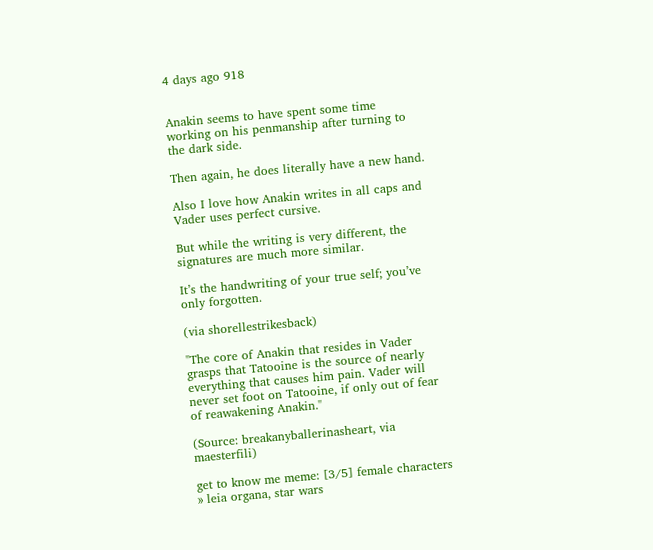4 days ago 918


Anakin seems to have spent some time working on his penmanship after turning to the dark side.

Then again, he does literally have a new hand.

Also I love how Anakin writes in all caps and Vader uses perfect cursive.

But while the writing is very different, the signatures are much more similar.

It’s the handwriting of your true self; you’ve only forgotten.

(via shorellestrikesback)

"The core of Anakin that resides in Vader grasps that Tatooine is the source of nearly everything that causes him pain. Vader will never set foot on Tatooine, if only out of fear of reawakening Anakin."

(Source: breakanyballerinasheart, via maesterfili)

get to know me meme: [3/5] female characters » leia organa, star wars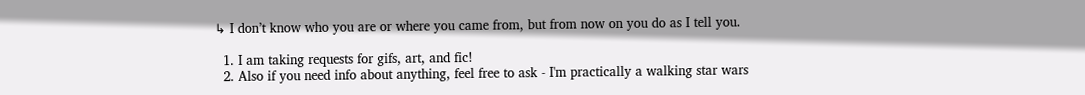↳ I don’t know who you are or where you came from, but from now on you do as I tell you.

  1. I am taking requests for gifs, art, and fic!
  2. Also if you need info about anything, feel free to ask - I'm practically a walking star wars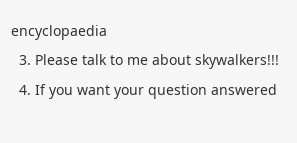encyclopaedia
  3. Please talk to me about skywalkers!!!
  4. If you want your question answered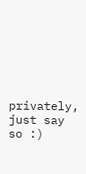privately, just say so :)